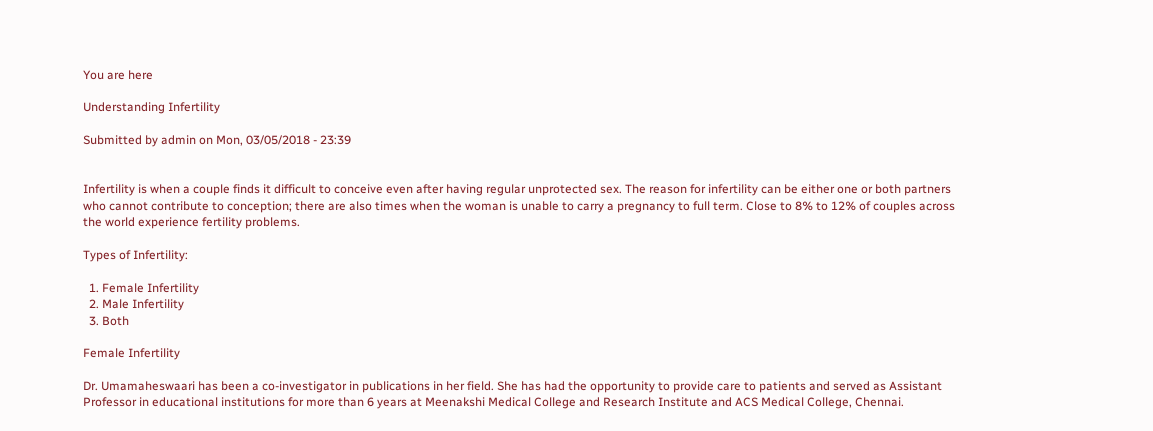You are here

Understanding Infertility

Submitted by admin on Mon, 03/05/2018 - 23:39


Infertility is when a couple finds it difficult to conceive even after having regular unprotected sex. The reason for infertility can be either one or both partners who cannot contribute to conception; there are also times when the woman is unable to carry a pregnancy to full term. Close to 8% to 12% of couples across the world experience fertility problems.

Types of Infertility:

  1. Female Infertility
  2. Male Infertility
  3. Both

Female Infertility

Dr. Umamaheswaari has been a co-investigator in publications in her field. She has had the opportunity to provide care to patients and served as Assistant Professor in educational institutions for more than 6 years at Meenakshi Medical College and Research Institute and ACS Medical College, Chennai.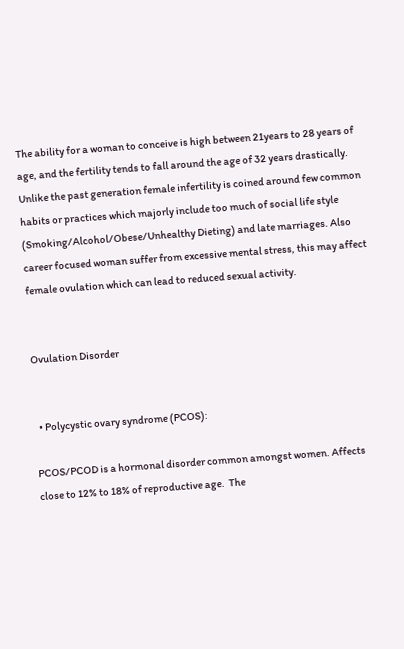The ability for a woman to conceive is high between 21years to 28 years of age, and the fertility tends to fall around the age of 32 years drastically. Unlike the past generation female infertility is coined around few common habits or practices which majorly include too much of social life style (Smoking/Alcohol/Obese/Unhealthy Dieting) and late marriages. Also career focused woman suffer from excessive mental stress, this may affect female ovulation which can lead to reduced sexual activity.


Ovulation Disorder


  • Polycystic ovary syndrome (PCOS):

PCOS/PCOD is a hormonal disorder common amongst women. Affects close to 12% to 18% of reproductive age.  The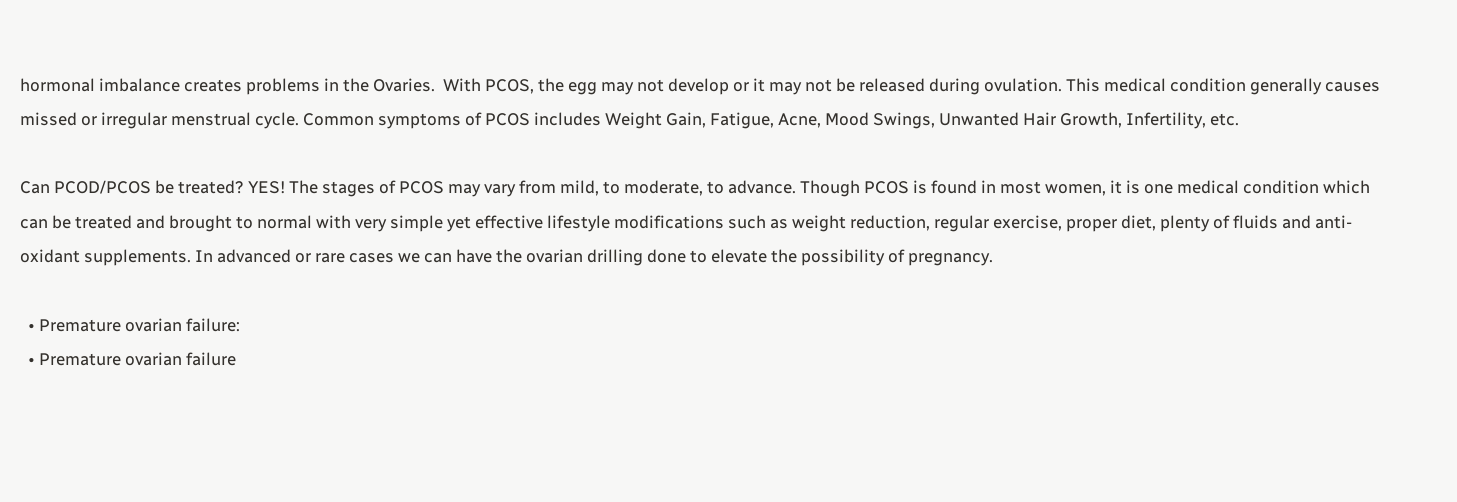hormonal imbalance creates problems in the Ovaries.  With PCOS, the egg may not develop or it may not be released during ovulation. This medical condition generally causes missed or irregular menstrual cycle. Common symptoms of PCOS includes Weight Gain, Fatigue, Acne, Mood Swings, Unwanted Hair Growth, Infertility, etc.

Can PCOD/PCOS be treated? YES! The stages of PCOS may vary from mild, to moderate, to advance. Though PCOS is found in most women, it is one medical condition which can be treated and brought to normal with very simple yet effective lifestyle modifications such as weight reduction, regular exercise, proper diet, plenty of fluids and anti-oxidant supplements. In advanced or rare cases we can have the ovarian drilling done to elevate the possibility of pregnancy.

  • Premature ovarian failure:
  • Premature ovarian failure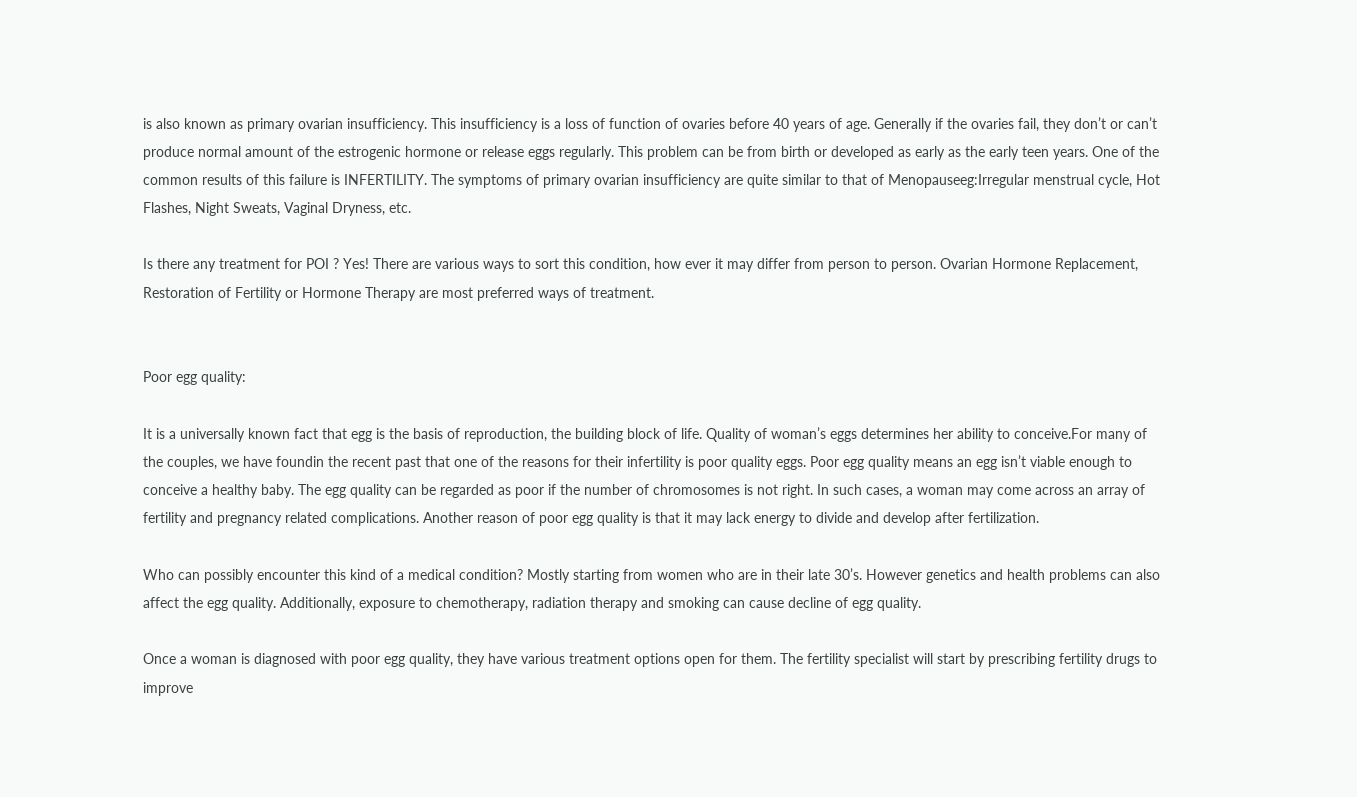is also known as primary ovarian insufficiency. This insufficiency is a loss of function of ovaries before 40 years of age. Generally if the ovaries fail, they don’t or can’t produce normal amount of the estrogenic hormone or release eggs regularly. This problem can be from birth or developed as early as the early teen years. One of the common results of this failure is INFERTILITY. The symptoms of primary ovarian insufficiency are quite similar to that of Menopauseeg:Irregular menstrual cycle, Hot Flashes, Night Sweats, Vaginal Dryness, etc.

Is there any treatment for POI ? Yes! There are various ways to sort this condition, how ever it may differ from person to person. Ovarian Hormone Replacement, Restoration of Fertility or Hormone Therapy are most preferred ways of treatment.


Poor egg quality:

It is a universally known fact that egg is the basis of reproduction, the building block of life. Quality of woman’s eggs determines her ability to conceive.For many of the couples, we have foundin the recent past that one of the reasons for their infertility is poor quality eggs. Poor egg quality means an egg isn’t viable enough to conceive a healthy baby. The egg quality can be regarded as poor if the number of chromosomes is not right. In such cases, a woman may come across an array of fertility and pregnancy related complications. Another reason of poor egg quality is that it may lack energy to divide and develop after fertilization.

Who can possibly encounter this kind of a medical condition? Mostly starting from women who are in their late 30’s. However genetics and health problems can also affect the egg quality. Additionally, exposure to chemotherapy, radiation therapy and smoking can cause decline of egg quality.

Once a woman is diagnosed with poor egg quality, they have various treatment options open for them. The fertility specialist will start by prescribing fertility drugs to improve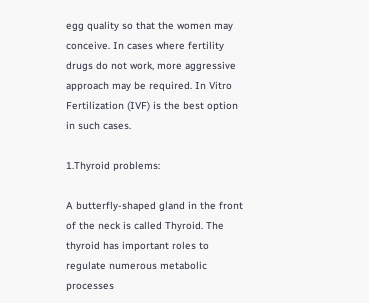egg quality so that the women may conceive. In cases where fertility drugs do not work, more aggressive approach may be required. In Vitro Fertilization (IVF) is the best option in such cases.

1.Thyroid problems:

A butterfly-shaped gland in the front of the neck is called Thyroid. The thyroid has important roles to regulate numerous metabolic processes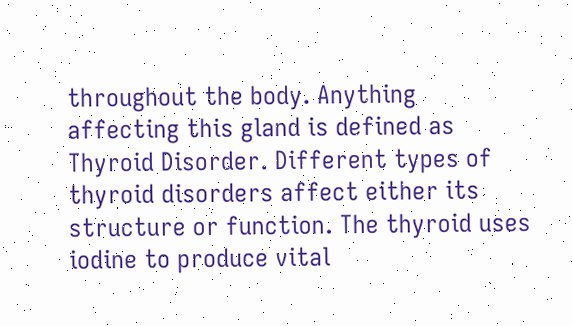throughout the body. Anything affecting this gland is defined as Thyroid Disorder. Different types of thyroid disorders affect either its structure or function. The thyroid uses iodine to produce vital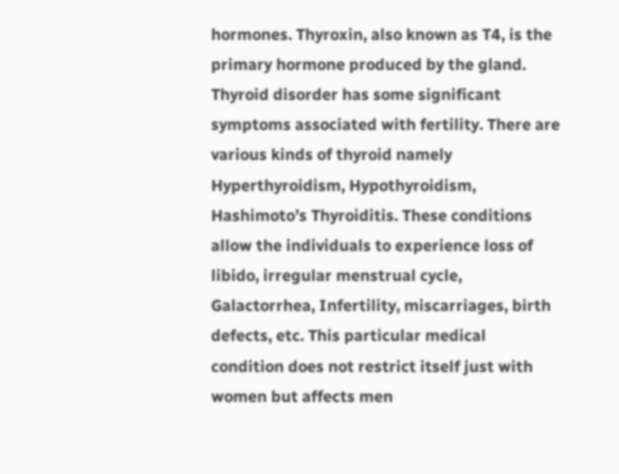hormones. Thyroxin, also known as T4, is the primary hormone produced by the gland. Thyroid disorder has some significant symptoms associated with fertility. There are various kinds of thyroid namely Hyperthyroidism, Hypothyroidism, Hashimoto’s Thyroiditis. These conditions allow the individuals to experience loss of libido, irregular menstrual cycle, Galactorrhea, Infertility, miscarriages, birth defects, etc. This particular medical condition does not restrict itself just with women but affects men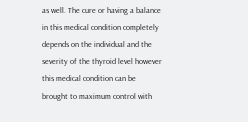as well. The cure or having a balance in this medical condition completely depends on the individual and the severity of the thyroid level however this medical condition can be brought to maximum control with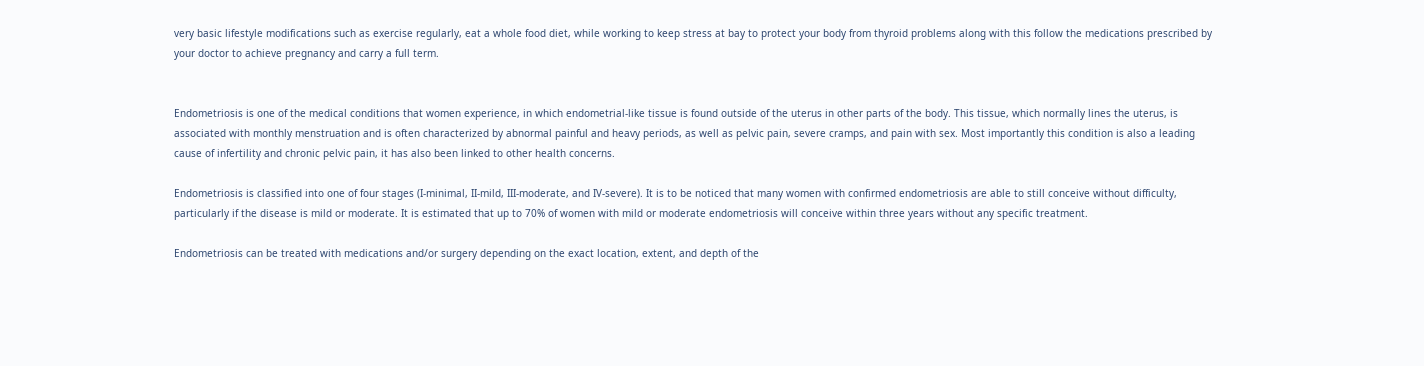very basic lifestyle modifications such as exercise regularly, eat a whole food diet, while working to keep stress at bay to protect your body from thyroid problems along with this follow the medications prescribed by your doctor to achieve pregnancy and carry a full term.


Endometriosis is one of the medical conditions that women experience, in which endometrial-like tissue is found outside of the uterus in other parts of the body. This tissue, which normally lines the uterus, is associated with monthly menstruation and is often characterized by abnormal painful and heavy periods, as well as pelvic pain, severe cramps, and pain with sex. Most importantly this condition is also a leading cause of infertility and chronic pelvic pain, it has also been linked to other health concerns.

Endometriosis is classified into one of four stages (I-minimal, II-mild, III-moderate, and IV-severe). It is to be noticed that many women with confirmed endometriosis are able to still conceive without difficulty, particularly if the disease is mild or moderate. It is estimated that up to 70% of women with mild or moderate endometriosis will conceive within three years without any specific treatment.

Endometriosis can be treated with medications and/or surgery depending on the exact location, extent, and depth of the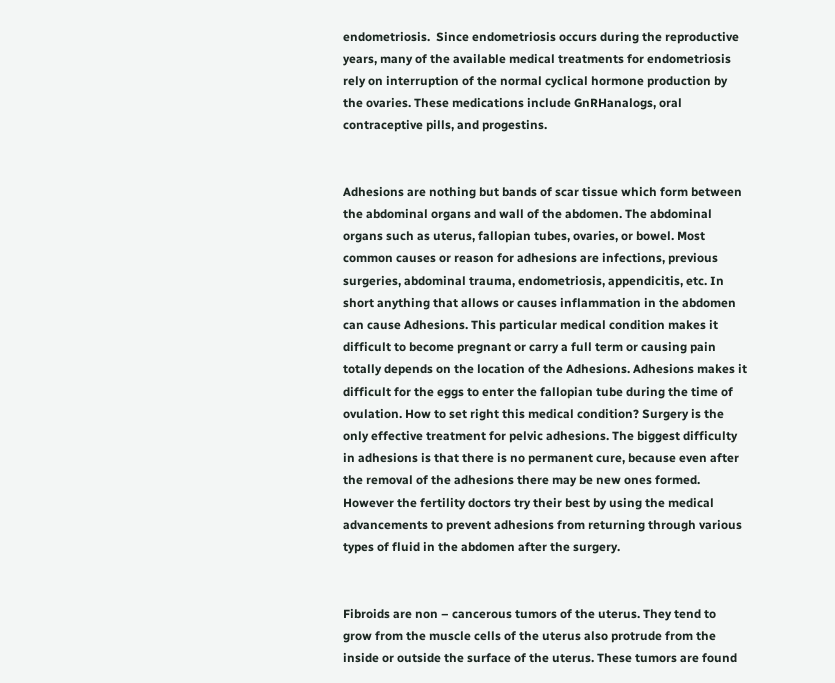endometriosis.  Since endometriosis occurs during the reproductive years, many of the available medical treatments for endometriosis rely on interruption of the normal cyclical hormone production by the ovaries. These medications include GnRHanalogs, oral contraceptive pills, and progestins.


Adhesions are nothing but bands of scar tissue which form between the abdominal organs and wall of the abdomen. The abdominal organs such as uterus, fallopian tubes, ovaries, or bowel. Most common causes or reason for adhesions are infections, previous surgeries, abdominal trauma, endometriosis, appendicitis, etc. In short anything that allows or causes inflammation in the abdomen can cause Adhesions. This particular medical condition makes it difficult to become pregnant or carry a full term or causing pain totally depends on the location of the Adhesions. Adhesions makes it difficult for the eggs to enter the fallopian tube during the time of ovulation. How to set right this medical condition? Surgery is the only effective treatment for pelvic adhesions. The biggest difficulty in adhesions is that there is no permanent cure, because even after the removal of the adhesions there may be new ones formed. However the fertility doctors try their best by using the medical advancements to prevent adhesions from returning through various types of fluid in the abdomen after the surgery.


Fibroids are non – cancerous tumors of the uterus. They tend to grow from the muscle cells of the uterus also protrude from the inside or outside the surface of the uterus. These tumors are found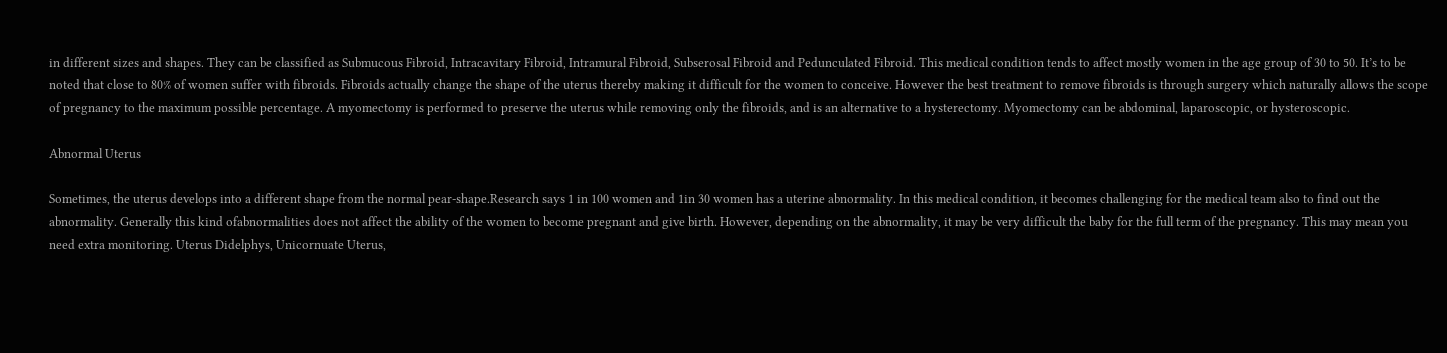in different sizes and shapes. They can be classified as Submucous Fibroid, Intracavitary Fibroid, Intramural Fibroid, Subserosal Fibroid and Pedunculated Fibroid. This medical condition tends to affect mostly women in the age group of 30 to 50. It’s to be noted that close to 80% of women suffer with fibroids. Fibroids actually change the shape of the uterus thereby making it difficult for the women to conceive. However the best treatment to remove fibroids is through surgery which naturally allows the scope of pregnancy to the maximum possible percentage. A myomectomy is performed to preserve the uterus while removing only the fibroids, and is an alternative to a hysterectomy. Myomectomy can be abdominal, laparoscopic, or hysteroscopic.

Abnormal Uterus

Sometimes, the uterus develops into a different shape from the normal pear-shape.Research says 1 in 100 women and 1in 30 women has a uterine abnormality. In this medical condition, it becomes challenging for the medical team also to find out the abnormality. Generally this kind ofabnormalities does not affect the ability of the women to become pregnant and give birth. However, depending on the abnormality, it may be very difficult the baby for the full term of the pregnancy. This may mean you need extra monitoring. Uterus Didelphys, Unicornuate Uterus,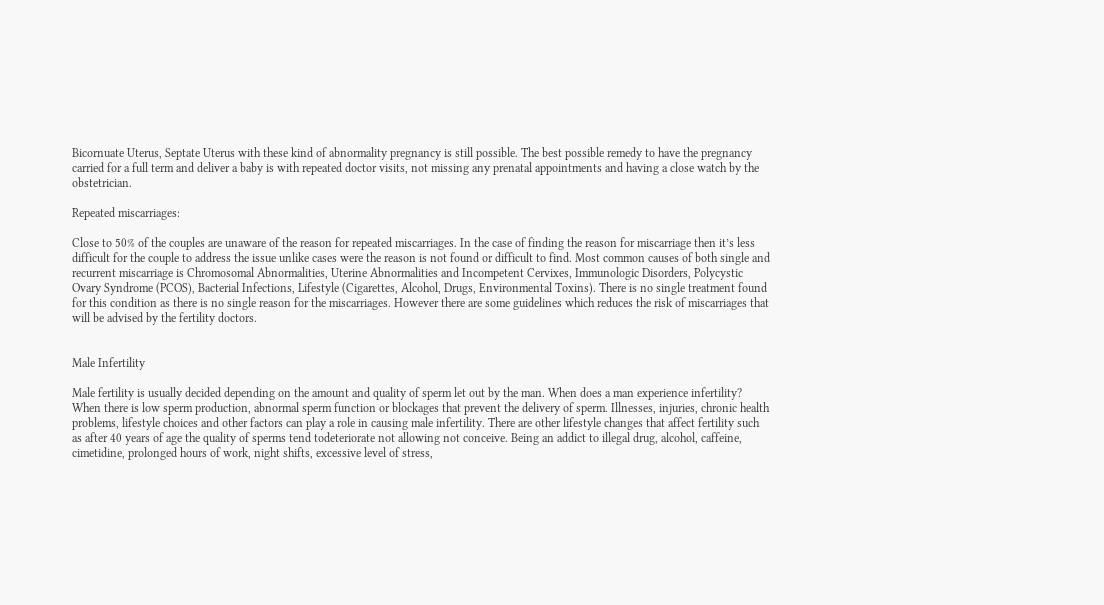Bicornuate Uterus, Septate Uterus with these kind of abnormality pregnancy is still possible. The best possible remedy to have the pregnancy carried for a full term and deliver a baby is with repeated doctor visits, not missing any prenatal appointments and having a close watch by the obstetrician.

Repeated miscarriages:

Close to 50% of the couples are unaware of the reason for repeated miscarriages. In the case of finding the reason for miscarriage then it’s less difficult for the couple to address the issue unlike cases were the reason is not found or difficult to find. Most common causes of both single and  recurrent miscarriage is Chromosomal Abnormalities, Uterine Abnormalities and Incompetent Cervixes, Immunologic Disorders, Polycystic Ovary Syndrome (PCOS), Bacterial Infections, Lifestyle (Cigarettes, Alcohol, Drugs, Environmental Toxins). There is no single treatment found for this condition as there is no single reason for the miscarriages. However there are some guidelines which reduces the risk of miscarriages that will be advised by the fertility doctors.


Male Infertility

Male fertility is usually decided depending on the amount and quality of sperm let out by the man. When does a man experience infertility? When there is low sperm production, abnormal sperm function or blockages that prevent the delivery of sperm. Illnesses, injuries, chronic health problems, lifestyle choices and other factors can play a role in causing male infertility. There are other lifestyle changes that affect fertility such as after 40 years of age the quality of sperms tend todeteriorate not allowing not conceive. Being an addict to illegal drug, alcohol, caffeine, cimetidine, prolonged hours of work, night shifts, excessive level of stress,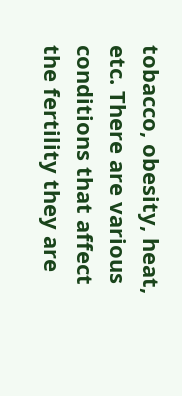tobacco, obesity, heat, etc. There are various conditions that affect the fertility they are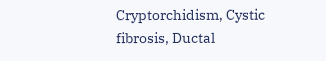Cryptorchidism, Cystic fibrosis, Ductal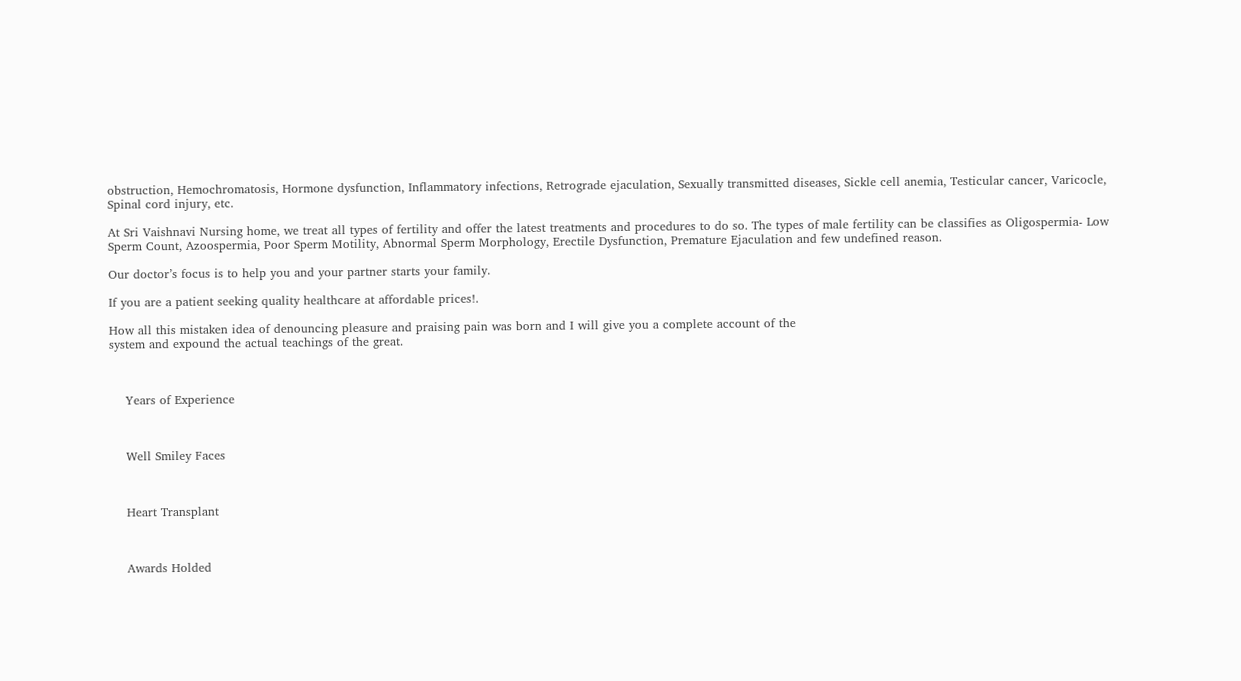obstruction, Hemochromatosis, Hormone dysfunction, Inflammatory infections, Retrograde ejaculation, Sexually transmitted diseases, Sickle cell anemia, Testicular cancer, Varicocle, Spinal cord injury, etc.

At Sri Vaishnavi Nursing home, we treat all types of fertility and offer the latest treatments and procedures to do so. The types of male fertility can be classifies as Oligospermia- Low Sperm Count, Azoospermia, Poor Sperm Motility, Abnormal Sperm Morphology, Erectile Dysfunction, Premature Ejaculation and few undefined reason.

Our doctor’s focus is to help you and your partner starts your family.

If you are a patient seeking quality healthcare at affordable prices!.

How all this mistaken idea of denouncing pleasure and praising pain was born and I will give you a complete account of the
system and expound the actual teachings of the great.



    Years of Experience



    Well Smiley Faces



    Heart Transplant



    Awards Holded